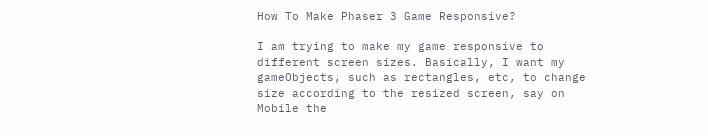How To Make Phaser 3 Game Responsive?

I am trying to make my game responsive to different screen sizes. Basically, I want my gameObjects, such as rectangles, etc, to change size according to the resized screen, say on Mobile the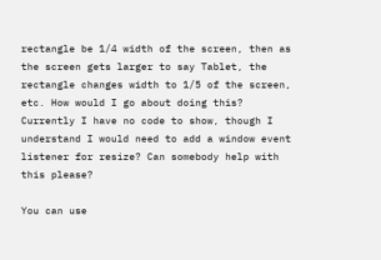rectangle be 1/4 width of the screen, then as the screen gets larger to say Tablet, the rectangle changes width to 1/5 of the screen, etc. How would I go about doing this? Currently I have no code to show, though I understand I would need to add a window event listener for resize? Can somebody help with this please?

You can use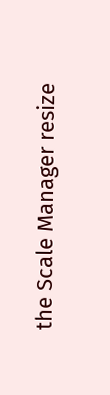the Scale Manager resize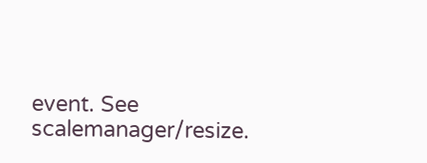event. See scalemanager/resize.